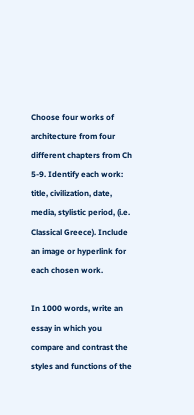Choose four works of architecture from four different chapters from Ch 5-9. Identify each work: title, civilization, date, media, stylistic period, (i.e. Classical Greece). Include an image or hyperlink for each chosen work.

In 1000 words, write an essay in which you compare and contrast the styles and functions of the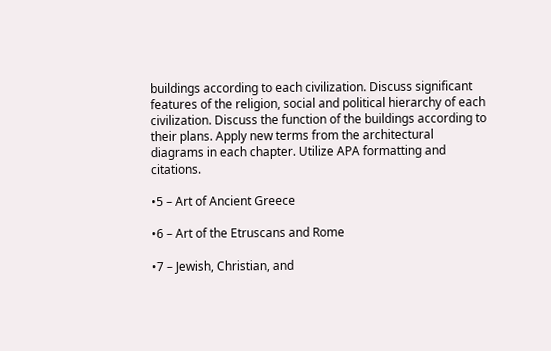buildings according to each civilization. Discuss significant features of the religion, social and political hierarchy of each civilization. Discuss the function of the buildings according to their plans. Apply new terms from the architectural diagrams in each chapter. Utilize APA formatting and citations.

•5 – Art of Ancient Greece

•6 – Art of the Etruscans and Rome

•7 – Jewish, Christian, and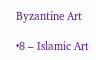Byzantine Art

•8 – Islamic Art